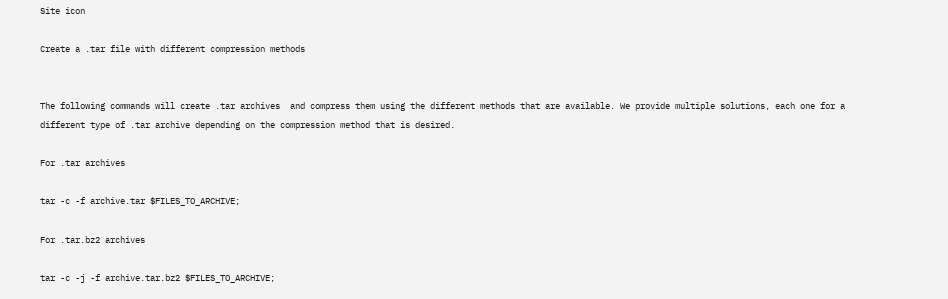Site icon

Create a .tar file with different compression methods


The following commands will create .tar archives  and compress them using the different methods that are available. We provide multiple solutions, each one for a different type of .tar archive depending on the compression method that is desired.

For .tar archives

tar -c -f archive.tar $FILES_TO_ARCHIVE;

For .tar.bz2 archives

tar -c -j -f archive.tar.bz2 $FILES_TO_ARCHIVE;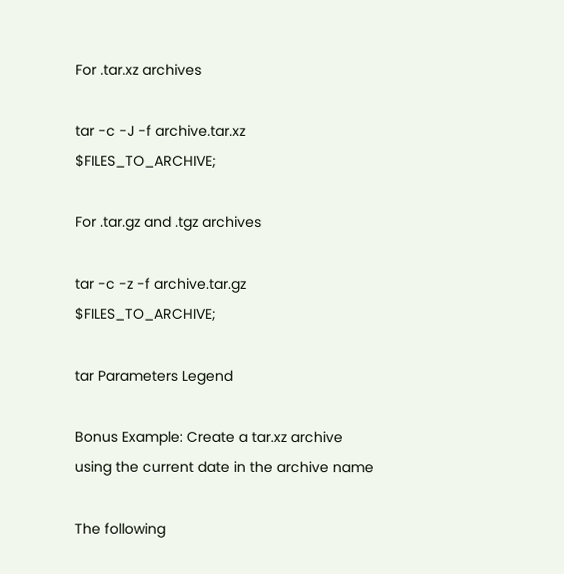For .tar.xz archives

tar -c -J -f archive.tar.xz $FILES_TO_ARCHIVE;

For .tar.gz and .tgz archives

tar -c -z -f archive.tar.gz $FILES_TO_ARCHIVE;

tar Parameters Legend

Bonus Example: Create a tar.xz archive using the current date in the archive name

The following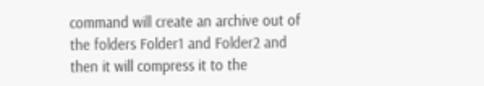command will create an archive out of the folders Folder1 and Folder2 and then it will compress it to the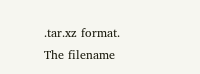.tar.xz format.
The filename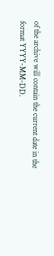of the archive will contain the current date in the format YYYY-MM-DD.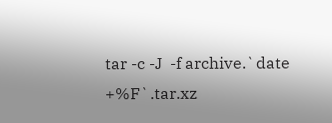tar -c -J  -f archive.`date +%F`.tar.xz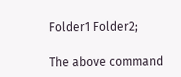Folder1 Folder2;

The above command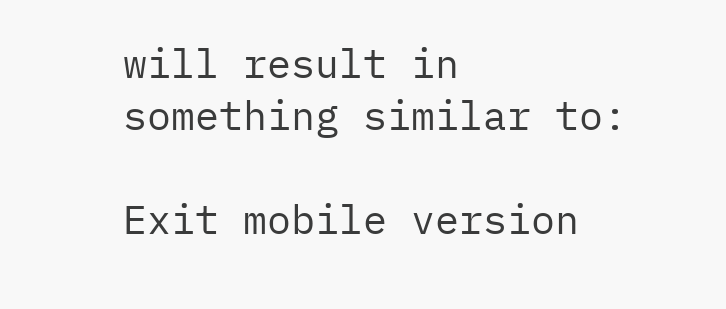will result in something similar to:

Exit mobile version